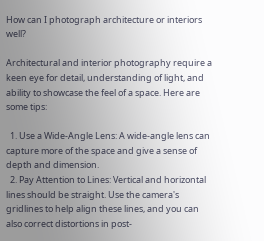How can I photograph architecture or interiors well?

Architectural and interior photography require a keen eye for detail, understanding of light, and ability to showcase the feel of a space. Here are some tips:

  1. Use a Wide-Angle Lens: A wide-angle lens can capture more of the space and give a sense of depth and dimension.
  2. Pay Attention to Lines: Vertical and horizontal lines should be straight. Use the camera's gridlines to help align these lines, and you can also correct distortions in post-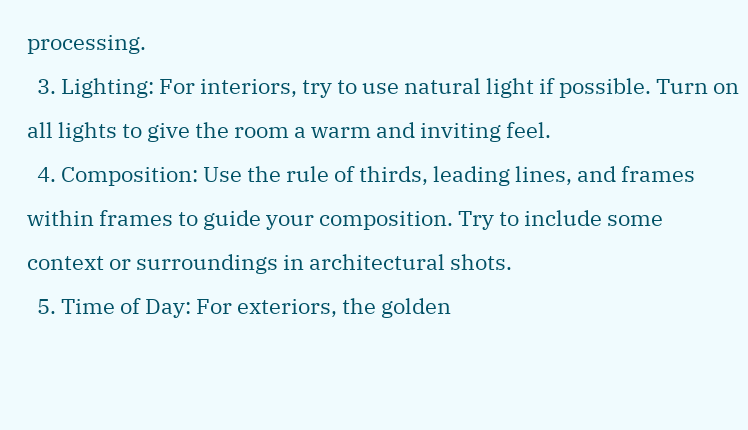processing.
  3. Lighting: For interiors, try to use natural light if possible. Turn on all lights to give the room a warm and inviting feel.
  4. Composition: Use the rule of thirds, leading lines, and frames within frames to guide your composition. Try to include some context or surroundings in architectural shots.
  5. Time of Day: For exteriors, the golden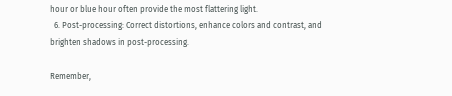hour or blue hour often provide the most flattering light.
  6. Post-processing: Correct distortions, enhance colors and contrast, and brighten shadows in post-processing.

Remember,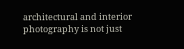architectural and interior photography is not just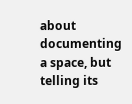about documenting a space, but telling its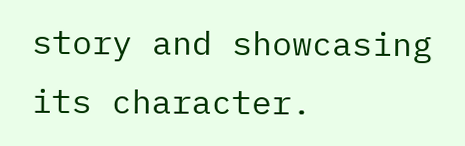story and showcasing its character.